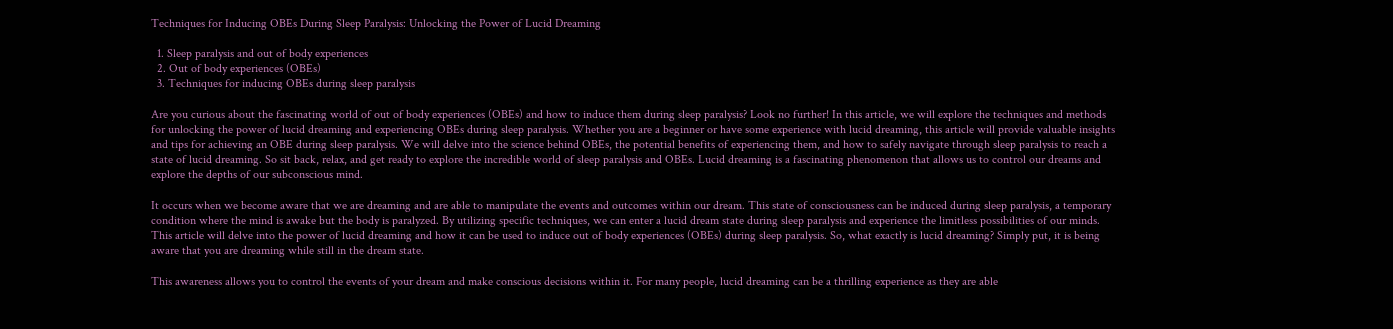Techniques for Inducing OBEs During Sleep Paralysis: Unlocking the Power of Lucid Dreaming

  1. Sleep paralysis and out of body experiences
  2. Out of body experiences (OBEs)
  3. Techniques for inducing OBEs during sleep paralysis

Are you curious about the fascinating world of out of body experiences (OBEs) and how to induce them during sleep paralysis? Look no further! In this article, we will explore the techniques and methods for unlocking the power of lucid dreaming and experiencing OBEs during sleep paralysis. Whether you are a beginner or have some experience with lucid dreaming, this article will provide valuable insights and tips for achieving an OBE during sleep paralysis. We will delve into the science behind OBEs, the potential benefits of experiencing them, and how to safely navigate through sleep paralysis to reach a state of lucid dreaming. So sit back, relax, and get ready to explore the incredible world of sleep paralysis and OBEs. Lucid dreaming is a fascinating phenomenon that allows us to control our dreams and explore the depths of our subconscious mind.

It occurs when we become aware that we are dreaming and are able to manipulate the events and outcomes within our dream. This state of consciousness can be induced during sleep paralysis, a temporary condition where the mind is awake but the body is paralyzed. By utilizing specific techniques, we can enter a lucid dream state during sleep paralysis and experience the limitless possibilities of our minds. This article will delve into the power of lucid dreaming and how it can be used to induce out of body experiences (OBEs) during sleep paralysis. So, what exactly is lucid dreaming? Simply put, it is being aware that you are dreaming while still in the dream state.

This awareness allows you to control the events of your dream and make conscious decisions within it. For many people, lucid dreaming can be a thrilling experience as they are able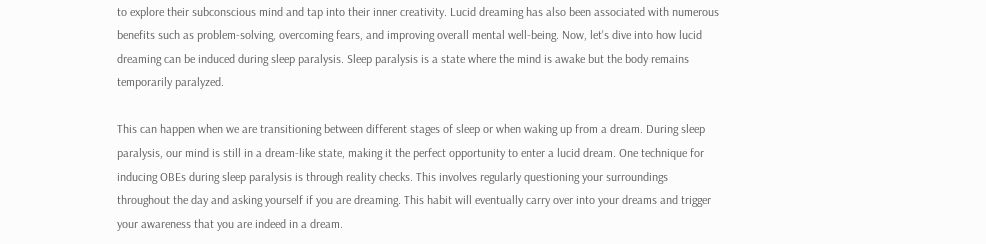to explore their subconscious mind and tap into their inner creativity. Lucid dreaming has also been associated with numerous benefits such as problem-solving, overcoming fears, and improving overall mental well-being. Now, let's dive into how lucid dreaming can be induced during sleep paralysis. Sleep paralysis is a state where the mind is awake but the body remains temporarily paralyzed.

This can happen when we are transitioning between different stages of sleep or when waking up from a dream. During sleep paralysis, our mind is still in a dream-like state, making it the perfect opportunity to enter a lucid dream. One technique for inducing OBEs during sleep paralysis is through reality checks. This involves regularly questioning your surroundings throughout the day and asking yourself if you are dreaming. This habit will eventually carry over into your dreams and trigger your awareness that you are indeed in a dream.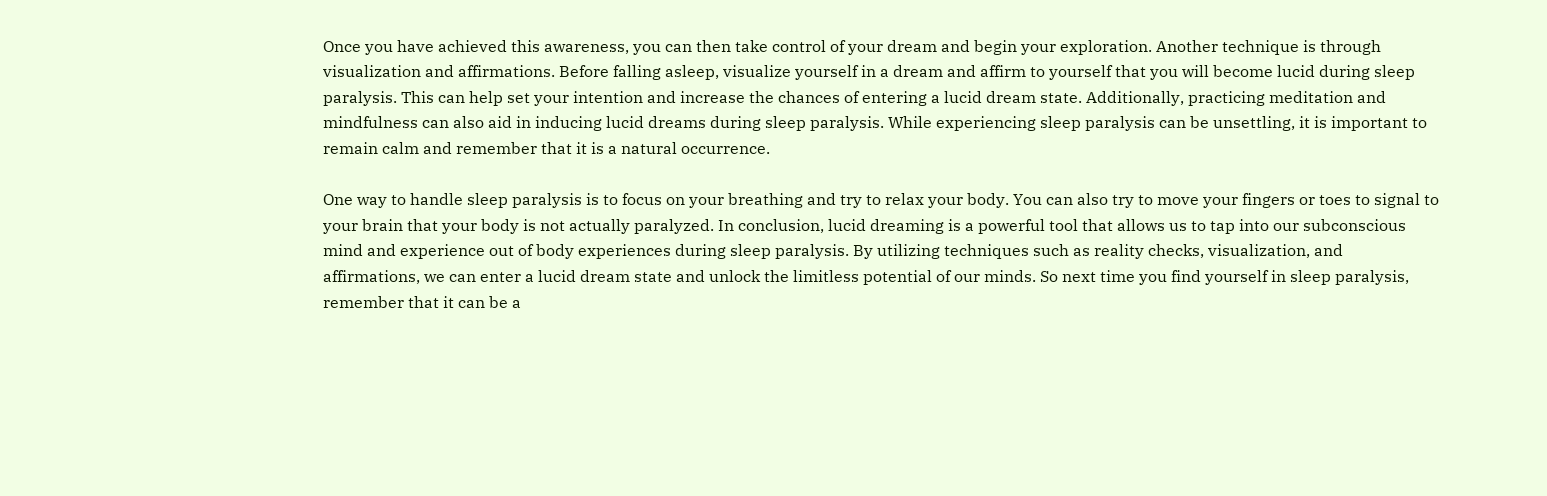Once you have achieved this awareness, you can then take control of your dream and begin your exploration. Another technique is through visualization and affirmations. Before falling asleep, visualize yourself in a dream and affirm to yourself that you will become lucid during sleep paralysis. This can help set your intention and increase the chances of entering a lucid dream state. Additionally, practicing meditation and mindfulness can also aid in inducing lucid dreams during sleep paralysis. While experiencing sleep paralysis can be unsettling, it is important to remain calm and remember that it is a natural occurrence.

One way to handle sleep paralysis is to focus on your breathing and try to relax your body. You can also try to move your fingers or toes to signal to your brain that your body is not actually paralyzed. In conclusion, lucid dreaming is a powerful tool that allows us to tap into our subconscious mind and experience out of body experiences during sleep paralysis. By utilizing techniques such as reality checks, visualization, and affirmations, we can enter a lucid dream state and unlock the limitless potential of our minds. So next time you find yourself in sleep paralysis, remember that it can be a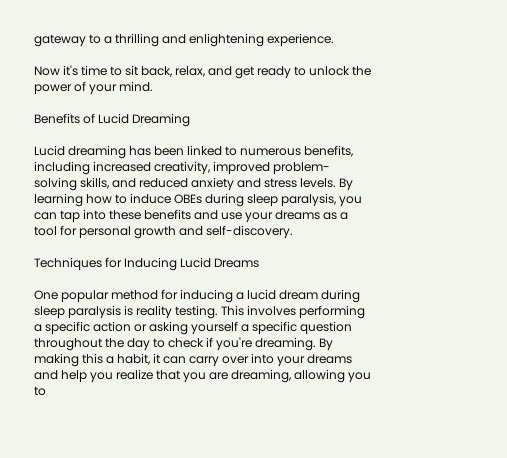gateway to a thrilling and enlightening experience.

Now it's time to sit back, relax, and get ready to unlock the power of your mind.

Benefits of Lucid Dreaming

Lucid dreaming has been linked to numerous benefits, including increased creativity, improved problem-solving skills, and reduced anxiety and stress levels. By learning how to induce OBEs during sleep paralysis, you can tap into these benefits and use your dreams as a tool for personal growth and self-discovery.

Techniques for Inducing Lucid Dreams

One popular method for inducing a lucid dream during sleep paralysis is reality testing. This involves performing a specific action or asking yourself a specific question throughout the day to check if you're dreaming. By making this a habit, it can carry over into your dreams and help you realize that you are dreaming, allowing you to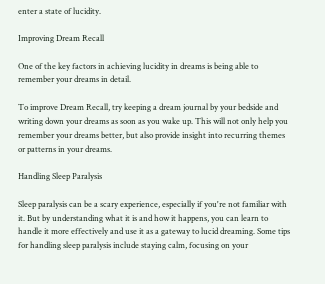enter a state of lucidity.

Improving Dream Recall

One of the key factors in achieving lucidity in dreams is being able to remember your dreams in detail.

To improve Dream Recall, try keeping a dream journal by your bedside and writing down your dreams as soon as you wake up. This will not only help you remember your dreams better, but also provide insight into recurring themes or patterns in your dreams.

Handling Sleep Paralysis

Sleep paralysis can be a scary experience, especially if you're not familiar with it. But by understanding what it is and how it happens, you can learn to handle it more effectively and use it as a gateway to lucid dreaming. Some tips for handling sleep paralysis include staying calm, focusing on your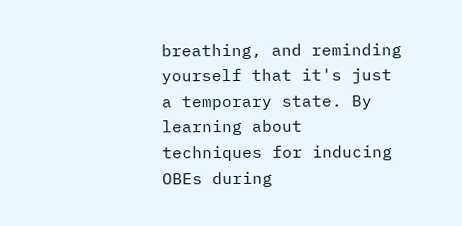breathing, and reminding yourself that it's just a temporary state. By learning about techniques for inducing OBEs during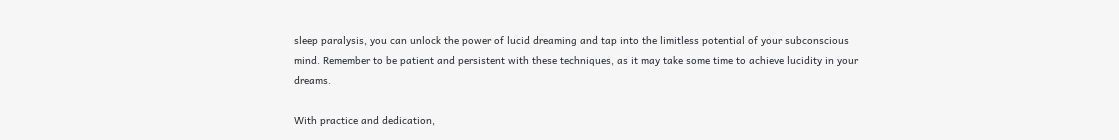sleep paralysis, you can unlock the power of lucid dreaming and tap into the limitless potential of your subconscious mind. Remember to be patient and persistent with these techniques, as it may take some time to achieve lucidity in your dreams.

With practice and dedication,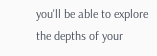you'll be able to explore the depths of your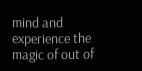mind and experience the magic of out of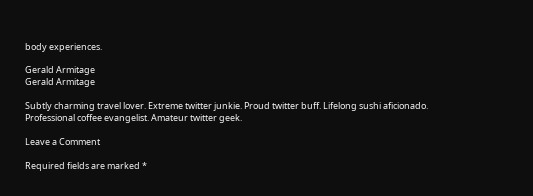body experiences.

Gerald Armitage
Gerald Armitage

Subtly charming travel lover. Extreme twitter junkie. Proud twitter buff. Lifelong sushi aficionado. Professional coffee evangelist. Amateur twitter geek.

Leave a Comment

Required fields are marked *